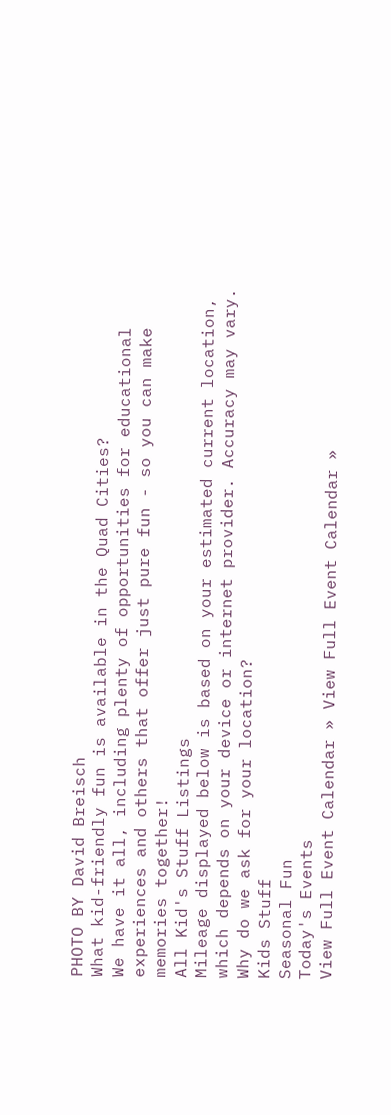PHOTO BY David Breisch
What kid-friendly fun is available in the Quad Cities?
We have it all, including plenty of opportunities for educational experiences and others that offer just pure fun - so you can make memories together!
All Kid's Stuff Listings
Mileage displayed below is based on your estimated current location, which depends on your device or internet provider. Accuracy may vary. Why do we ask for your location?
Kids Stuff
Seasonal Fun
Today's Events
View Full Event Calendar » View Full Event Calendar »